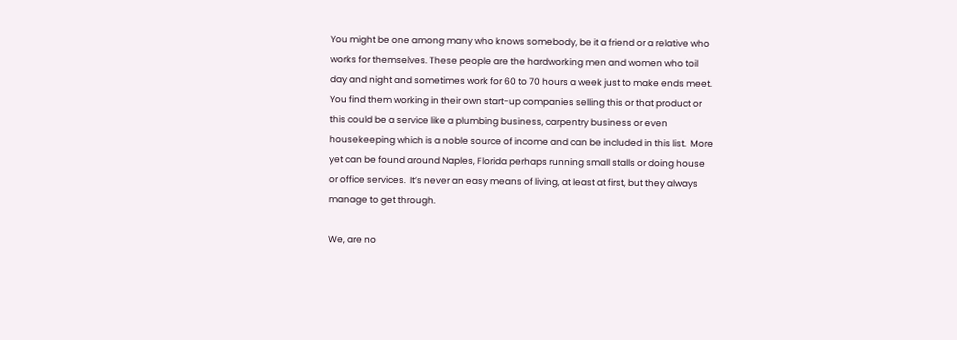You might be one among many who knows somebody, be it a friend or a relative who works for themselves. These people are the hardworking men and women who toil day and night and sometimes work for 60 to 70 hours a week just to make ends meet. You find them working in their own start-up companies selling this or that product or this could be a service like a plumbing business, carpentry business or even housekeeping which is a noble source of income and can be included in this list.  More yet can be found around Naples, Florida perhaps running small stalls or doing house or office services.  It’s never an easy means of living, at least at first, but they always manage to get through.

We, are no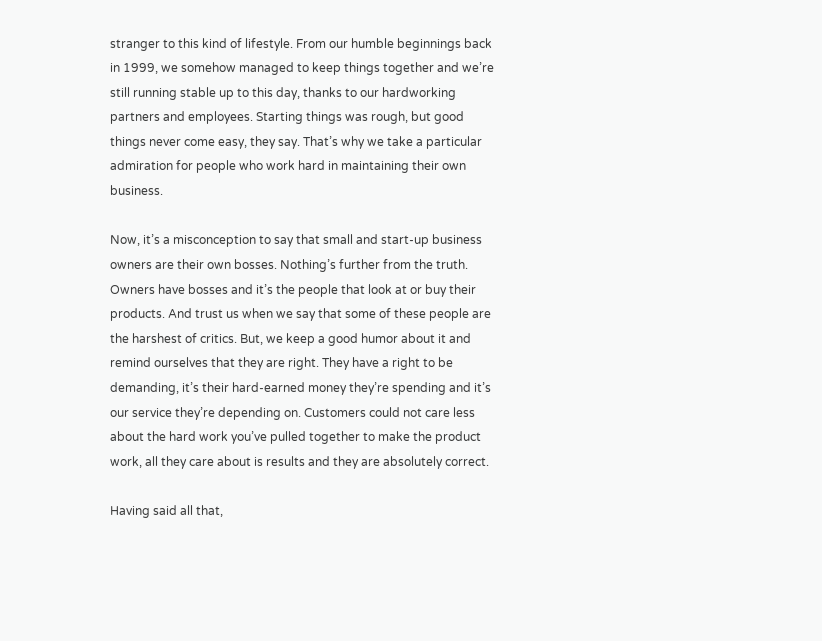stranger to this kind of lifestyle. From our humble beginnings back in 1999, we somehow managed to keep things together and we’re still running stable up to this day, thanks to our hardworking partners and employees. Starting things was rough, but good things never come easy, they say. That’s why we take a particular admiration for people who work hard in maintaining their own business.

Now, it’s a misconception to say that small and start-up business owners are their own bosses. Nothing’s further from the truth. Owners have bosses and it’s the people that look at or buy their products. And trust us when we say that some of these people are the harshest of critics. But, we keep a good humor about it and remind ourselves that they are right. They have a right to be demanding, it’s their hard-earned money they’re spending and it’s our service they’re depending on. Customers could not care less about the hard work you’ve pulled together to make the product work, all they care about is results and they are absolutely correct.

Having said all that,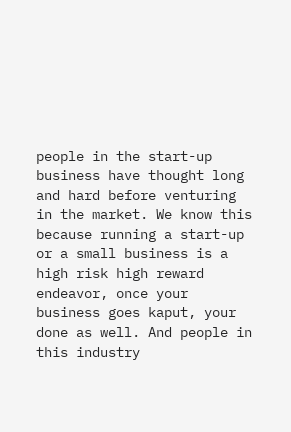people in the start-up business have thought long and hard before venturing in the market. We know this because running a start-up or a small business is a high risk high reward endeavor, once your business goes kaput, your done as well. And people in this industry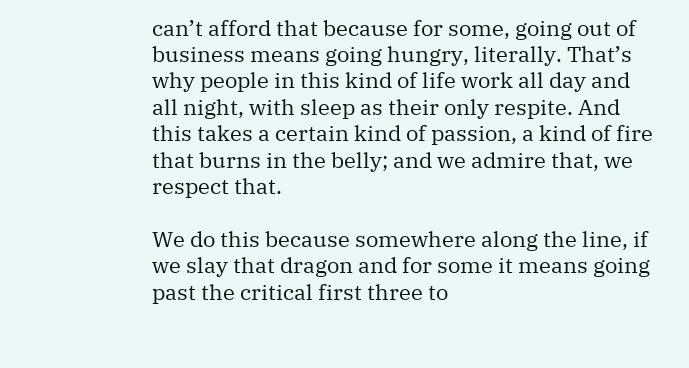can’t afford that because for some, going out of business means going hungry, literally. That’s why people in this kind of life work all day and all night, with sleep as their only respite. And this takes a certain kind of passion, a kind of fire that burns in the belly; and we admire that, we respect that.

We do this because somewhere along the line, if we slay that dragon and for some it means going past the critical first three to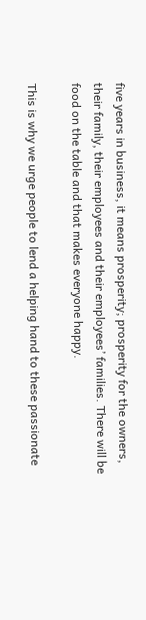five years in business, it means prosperity; prosperity for the owners, their family, their employees and their employees’ families. There will be food on the table and that makes everyone happy.

This is why we urge people to lend a helping hand to these passionate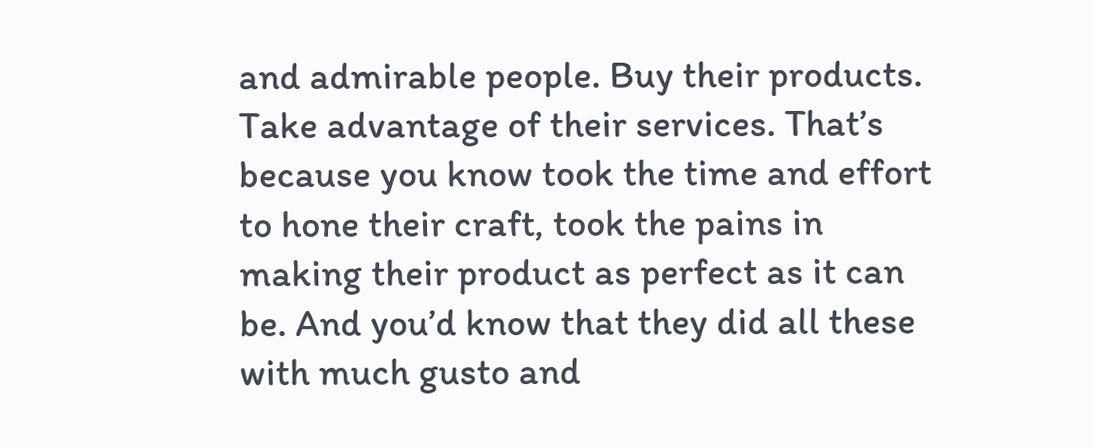and admirable people. Buy their products. Take advantage of their services. That’s because you know took the time and effort to hone their craft, took the pains in making their product as perfect as it can be. And you’d know that they did all these with much gusto and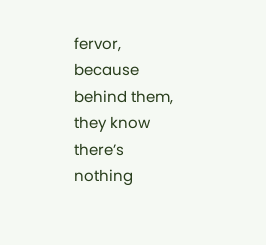fervor, because behind them, they know there’s nothing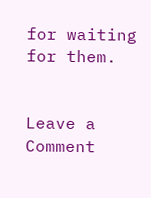for waiting for them.


Leave a Comment